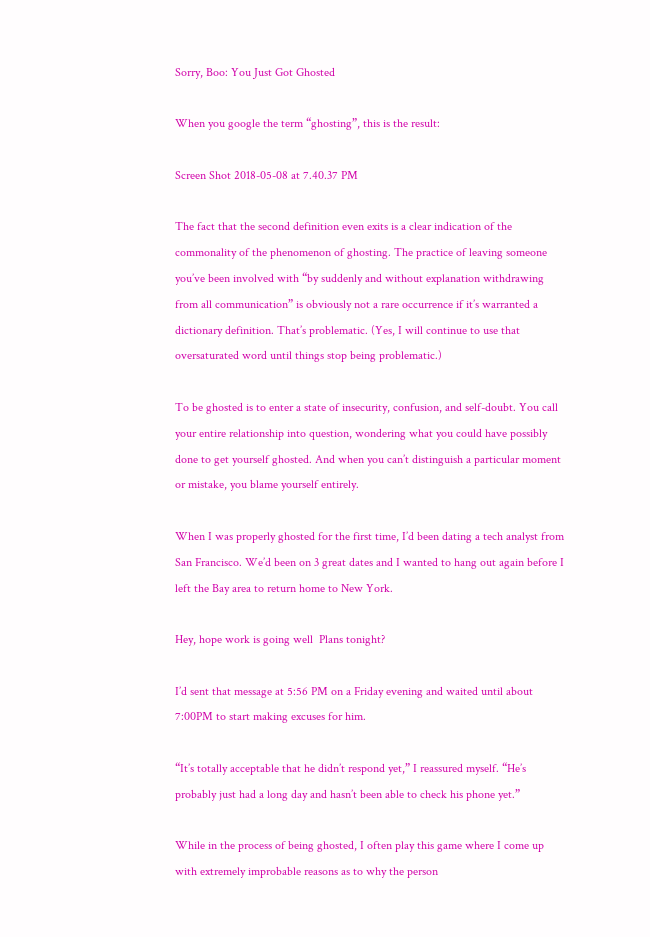Sorry, Boo: You Just Got Ghosted

When you google the term “ghosting”, this is the result:

Screen Shot 2018-05-08 at 7.40.37 PM

The fact that the second definition even exits is a clear indication of the commonality of the phenomenon of ghosting. The practice of leaving someone you’ve been involved with “by suddenly and without explanation withdrawing from all communication” is obviously not a rare occurrence if it’s warranted a dictionary definition. That’s problematic. (Yes, I will continue to use that oversaturated word until things stop being problematic.)

To be ghosted is to enter a state of insecurity, confusion, and self-doubt. You call your entire relationship into question, wondering what you could have possibly done to get yourself ghosted. And when you can’t distinguish a particular moment or mistake, you blame yourself entirely.

When I was properly ghosted for the first time, I’d been dating a tech analyst from San Francisco. We’d been on 3 great dates and I wanted to hang out again before I left the Bay area to return home to New York.

Hey, hope work is going well  Plans tonight?

I’d sent that message at 5:56 PM on a Friday evening and waited until about 7:00PM to start making excuses for him.

“It’s totally acceptable that he didn’t respond yet,” I reassured myself. “He’s probably just had a long day and hasn’t been able to check his phone yet.”

While in the process of being ghosted, I often play this game where I come up with extremely improbable reasons as to why the person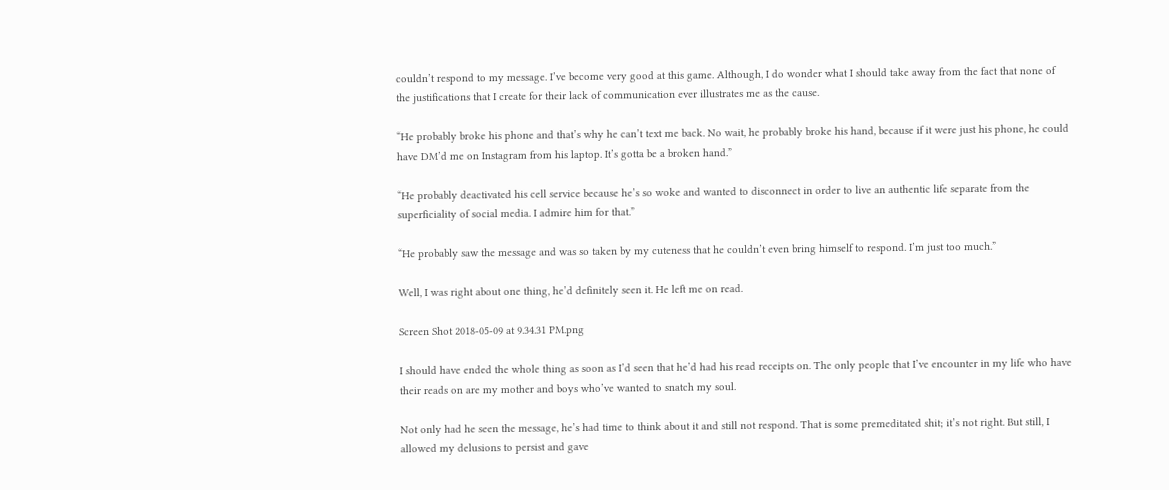couldn’t respond to my message. I’ve become very good at this game. Although, I do wonder what I should take away from the fact that none of the justifications that I create for their lack of communication ever illustrates me as the cause.

“He probably broke his phone and that’s why he can’t text me back. No wait, he probably broke his hand, because if it were just his phone, he could have DM’d me on Instagram from his laptop. It’s gotta be a broken hand.”

“He probably deactivated his cell service because he’s so woke and wanted to disconnect in order to live an authentic life separate from the superficiality of social media. I admire him for that.”

“He probably saw the message and was so taken by my cuteness that he couldn’t even bring himself to respond. I’m just too much.”

Well, I was right about one thing, he’d definitely seen it. He left me on read.

Screen Shot 2018-05-09 at 9.34.31 PM.png

I should have ended the whole thing as soon as I’d seen that he’d had his read receipts on. The only people that I’ve encounter in my life who have their reads on are my mother and boys who’ve wanted to snatch my soul.

Not only had he seen the message, he’s had time to think about it and still not respond. That is some premeditated shit; it’s not right. But still, I allowed my delusions to persist and gave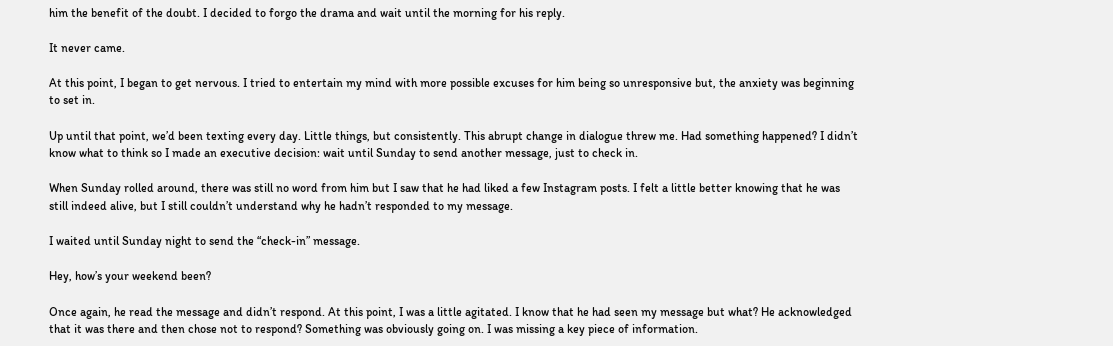him the benefit of the doubt. I decided to forgo the drama and wait until the morning for his reply.

It never came.

At this point, I began to get nervous. I tried to entertain my mind with more possible excuses for him being so unresponsive but, the anxiety was beginning to set in.

Up until that point, we’d been texting every day. Little things, but consistently. This abrupt change in dialogue threw me. Had something happened? I didn’t know what to think so I made an executive decision: wait until Sunday to send another message, just to check in.

When Sunday rolled around, there was still no word from him but I saw that he had liked a few Instagram posts. I felt a little better knowing that he was still indeed alive, but I still couldn’t understand why he hadn’t responded to my message.

I waited until Sunday night to send the “check-in” message.

Hey, how’s your weekend been?

Once again, he read the message and didn’t respond. At this point, I was a little agitated. I know that he had seen my message but what? He acknowledged that it was there and then chose not to respond? Something was obviously going on. I was missing a key piece of information.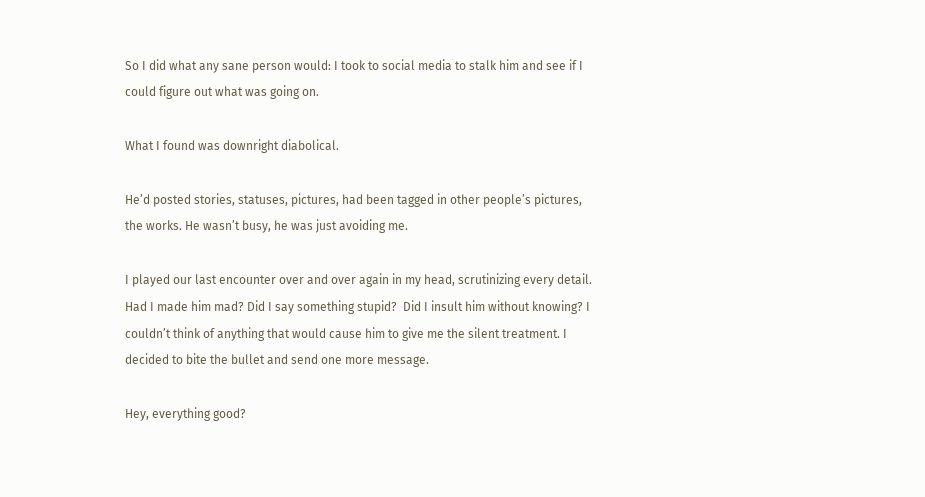So I did what any sane person would: I took to social media to stalk him and see if I could figure out what was going on.

What I found was downright diabolical.

He’d posted stories, statuses, pictures, had been tagged in other people’s pictures, the works. He wasn’t busy, he was just avoiding me.

I played our last encounter over and over again in my head, scrutinizing every detail. Had I made him mad? Did I say something stupid?  Did I insult him without knowing? I couldn’t think of anything that would cause him to give me the silent treatment. I decided to bite the bullet and send one more message.

Hey, everything good?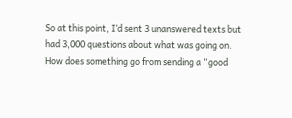So at this point, I’d sent 3 unanswered texts but had 3,000 questions about what was going on. How does something go from sending a “good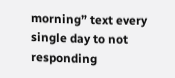morning” text every single day to not responding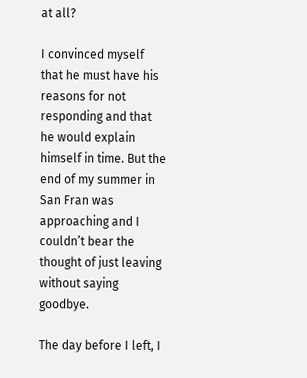at all?

I convinced myself that he must have his reasons for not responding and that he would explain himself in time. But the end of my summer in San Fran was approaching and I couldn’t bear the thought of just leaving without saying goodbye.

The day before I left, I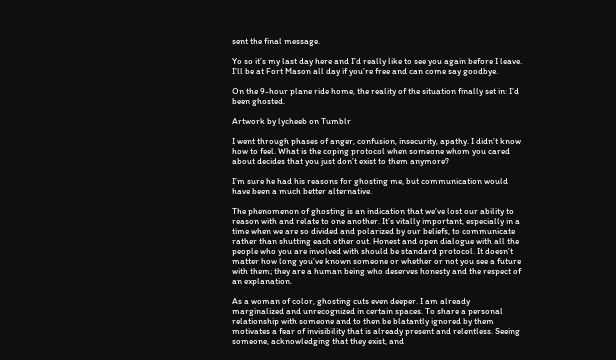sent the final message.

Yo so it’s my last day here and I’d really like to see you again before I leave. I’ll be at Fort Mason all day if you’re free and can come say goodbye.

On the 9-hour plane ride home, the reality of the situation finally set in: I’d been ghosted.

Artwork by lycheeb on Tumblr

I went through phases of anger, confusion, insecurity, apathy. I didn’t know how to feel. What is the coping protocol when someone whom you cared about decides that you just don’t exist to them anymore?

I’m sure he had his reasons for ghosting me, but communication would have been a much better alternative.

The phenomenon of ghosting is an indication that we’ve lost our ability to reason with and relate to one another. It’s vitally important, especially in a time when we are so divided and polarized by our beliefs, to communicate rather than shutting each other out. Honest and open dialogue with all the people who you are involved with should be standard protocol. It doesn’t matter how long you’ve known someone or whether or not you see a future with them; they are a human being who deserves honesty and the respect of an explanation.

As a woman of color, ghosting cuts even deeper. I am already marginalized and unrecognized in certain spaces. To share a personal relationship with someone and to then be blatantly ignored by them motivates a fear of invisibility that is already present and relentless. Seeing someone, acknowledging that they exist, and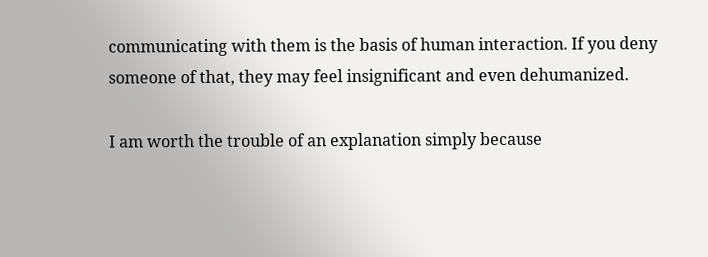communicating with them is the basis of human interaction. If you deny someone of that, they may feel insignificant and even dehumanized.

I am worth the trouble of an explanation simply because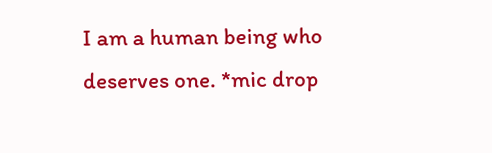I am a human being who deserves one. *mic drop